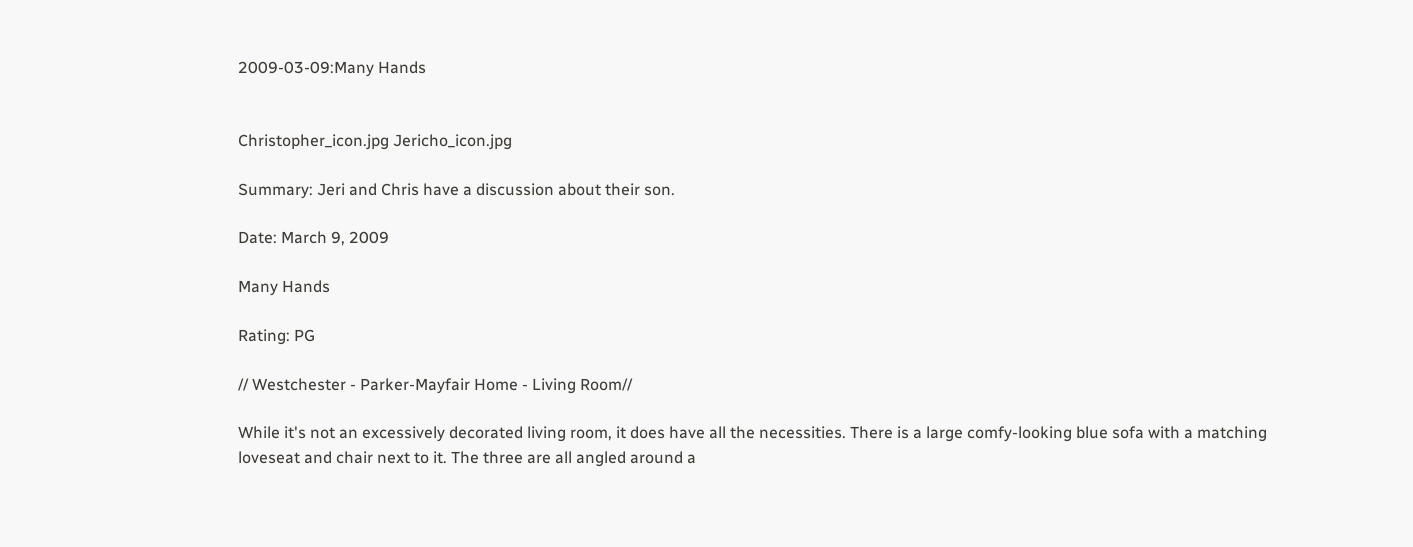2009-03-09:Many Hands


Christopher_icon.jpg Jericho_icon.jpg

Summary: Jeri and Chris have a discussion about their son.

Date: March 9, 2009

Many Hands

Rating: PG

// Westchester - Parker-Mayfair Home - Living Room//

While it's not an excessively decorated living room, it does have all the necessities. There is a large comfy-looking blue sofa with a matching loveseat and chair next to it. The three are all angled around a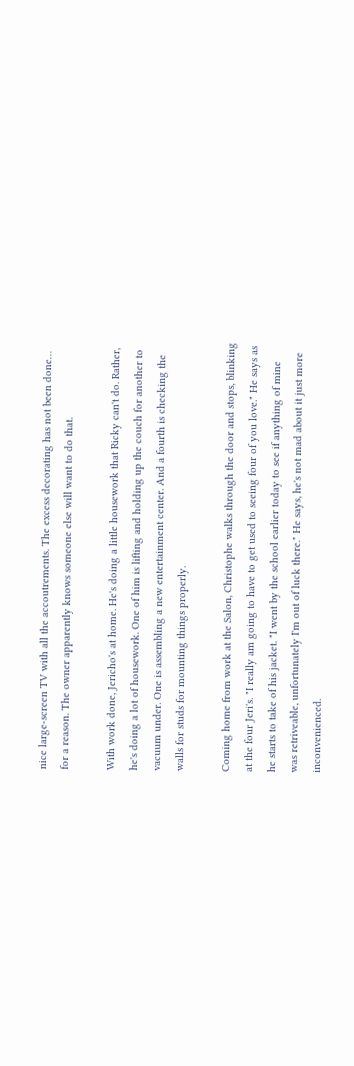nice large-screen TV with all the accoutrements. The excess decorating has not been done… for a reason. The owner apparently knows someone else will want to do that.

With work done, Jericho's at home. He's doing a little housework that Ricky can't do. Rather, he's doing a lot of housework. One of him is lifting and holding up the couch for another to vacuum under. One is assembling a new entertainment center. And a fourth is checking the walls for studs for mounting things properly.

Coming home from work at the Salon, Christophe walks through the door and stops, blinking at the four Jeri's. "I really am going to have to get used to seeing four of you love." He says as he starts to take of his jacket. "I went by the school earlier today to see if anything of mine was retriveable, unfortunately I'm out of luck there." He says, he's not mad about it just more inconvenienced.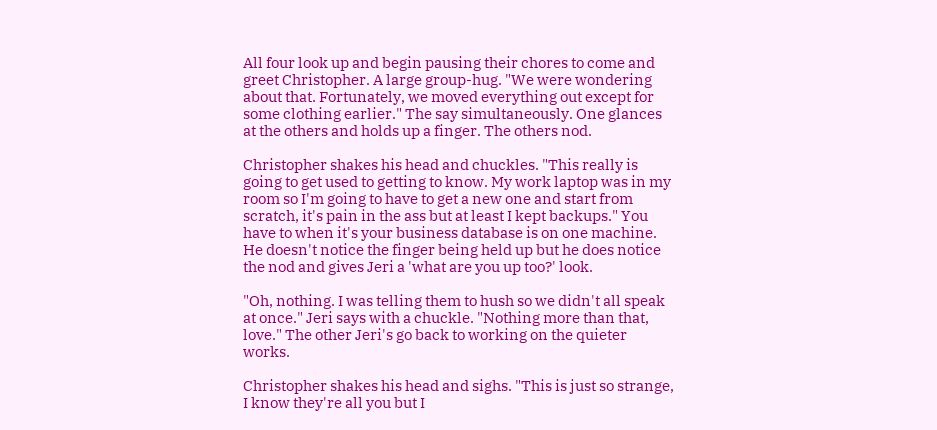All four look up and begin pausing their chores to come and greet Christopher. A large group-hug. "We were wondering about that. Fortunately, we moved everything out except for some clothing earlier." The say simultaneously. One glances at the others and holds up a finger. The others nod.

Christopher shakes his head and chuckles. "This really is going to get used to getting to know. My work laptop was in my room so I'm going to have to get a new one and start from scratch, it's pain in the ass but at least I kept backups." You have to when it's your business database is on one machine. He doesn't notice the finger being held up but he does notice the nod and gives Jeri a 'what are you up too?' look.

"Oh, nothing. I was telling them to hush so we didn't all speak at once." Jeri says with a chuckle. "Nothing more than that, love." The other Jeri's go back to working on the quieter works.

Christopher shakes his head and sighs. "This is just so strange, I know they're all you but I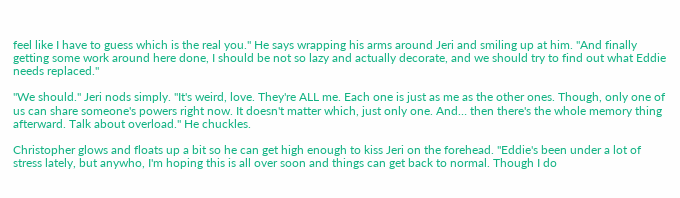feel like I have to guess which is the real you." He says wrapping his arms around Jeri and smiling up at him. "And finally getting some work around here done, I should be not so lazy and actually decorate, and we should try to find out what Eddie needs replaced."

"We should." Jeri nods simply. "It's weird, love. They're ALL me. Each one is just as me as the other ones. Though, only one of us can share someone's powers right now. It doesn't matter which, just only one. And… then there's the whole memory thing afterward. Talk about overload." He chuckles.

Christopher glows and floats up a bit so he can get high enough to kiss Jeri on the forehead. "Eddie's been under a lot of stress lately, but anywho, I'm hoping this is all over soon and things can get back to normal. Though I do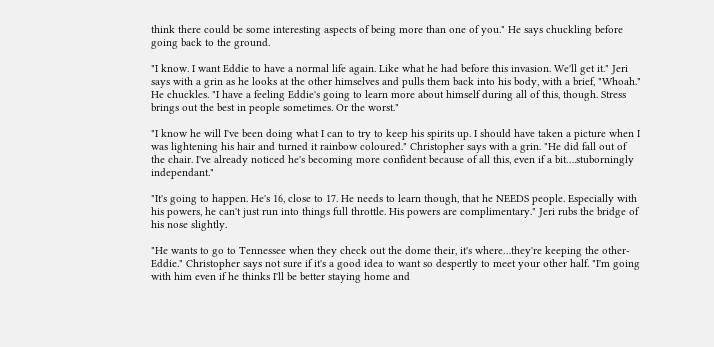think there could be some interesting aspects of being more than one of you." He says chuckling before going back to the ground.

"I know. I want Eddie to have a normal life again. Like what he had before this invasion. We'll get it." Jeri says with a grin as he looks at the other himselves and pulls them back into his body, with a brief, "Whoah." He chuckles. "I have a feeling Eddie's going to learn more about himself during all of this, though. Stress brings out the best in people sometimes. Or the worst."

"I know he will I've been doing what I can to try to keep his spirits up. I should have taken a picture when I was lightening his hair and turned it rainbow coloured." Christopher says with a grin. "He did fall out of the chair. I've already noticed he's becoming more confident because of all this, even if a bit….stuborningly independant."

"It's going to happen. He's 16, close to 17. He needs to learn though, that he NEEDS people. Especially with his powers, he can't just run into things full throttle. His powers are complimentary." Jeri rubs the bridge of his nose slightly.

"He wants to go to Tennessee when they check out the dome their, it's where…they're keeping the other-Eddie." Christopher says not sure if it's a good idea to want so despertly to meet your other half. "I'm going with him even if he thinks I'll be better staying home and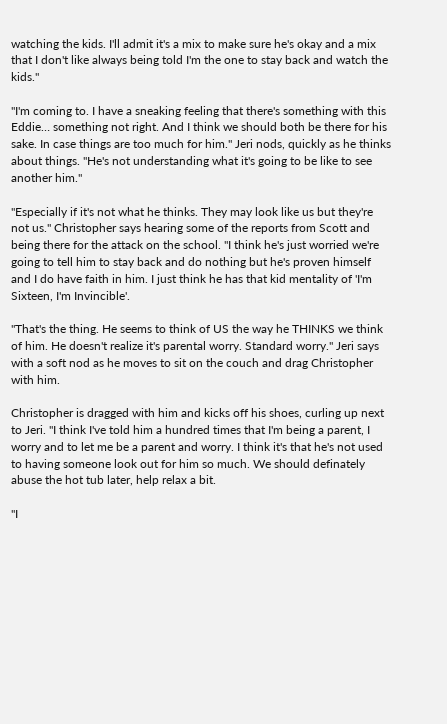watching the kids. I'll admit it's a mix to make sure he's okay and a mix that I don't like always being told I'm the one to stay back and watch the kids."

"I'm coming to. I have a sneaking feeling that there's something with this Eddie… something not right. And I think we should both be there for his sake. In case things are too much for him." Jeri nods, quickly as he thinks about things. "He's not understanding what it's going to be like to see another him."

"Especially if it's not what he thinks. They may look like us but they're not us." Christopher says hearing some of the reports from Scott and being there for the attack on the school. "I think he's just worried we're going to tell him to stay back and do nothing but he's proven himself and I do have faith in him. I just think he has that kid mentality of 'I'm Sixteen, I'm Invincible'.

"That's the thing. He seems to think of US the way he THINKS we think of him. He doesn't realize it's parental worry. Standard worry." Jeri says with a soft nod as he moves to sit on the couch and drag Christopher with him.

Christopher is dragged with him and kicks off his shoes, curling up next to Jeri. "I think I've told him a hundred times that I'm being a parent, I worry and to let me be a parent and worry. I think it's that he's not used to having someone look out for him so much. We should definately abuse the hot tub later, help relax a bit.

"I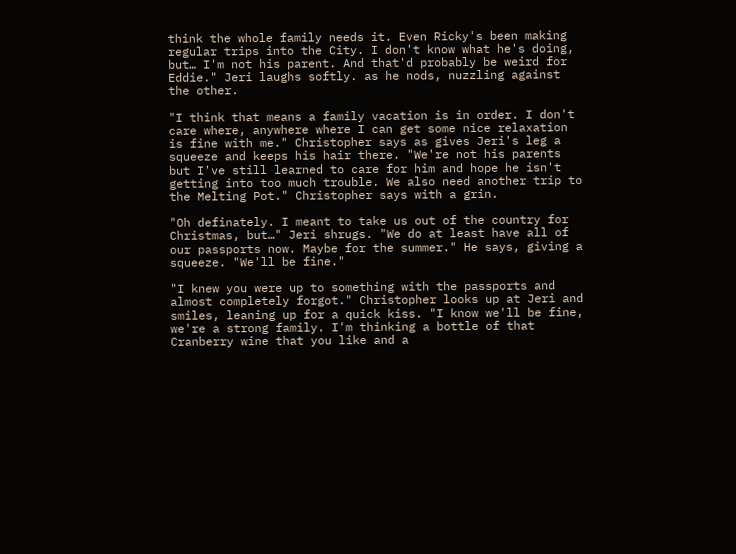think the whole family needs it. Even Ricky's been making regular trips into the City. I don't know what he's doing, but… I'm not his parent. And that'd probably be weird for Eddie." Jeri laughs softly. as he nods, nuzzling against the other.

"I think that means a family vacation is in order. I don't care where, anywhere where I can get some nice relaxation is fine with me." Christopher says as gives Jeri's leg a squeeze and keeps his hair there. "We're not his parents but I've still learned to care for him and hope he isn't getting into too much trouble. We also need another trip to the Melting Pot." Christopher says with a grin.

"Oh definately. I meant to take us out of the country for Christmas, but…" Jeri shrugs. "We do at least have all of our passports now. Maybe for the summer." He says, giving a squeeze. "We'll be fine."

"I knew you were up to something with the passports and almost completely forgot." Christopher looks up at Jeri and smiles, leaning up for a quick kiss. "I know we'll be fine, we're a strong family. I'm thinking a bottle of that Cranberry wine that you like and a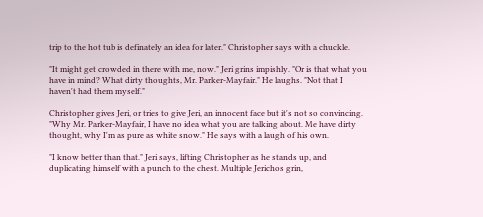trip to the hot tub is definately an idea for later." Christopher says with a chuckle.

"It might get crowded in there with me, now." Jeri grins impishly. "Or is that what you have in mind? What dirty thoughts, Mr. Parker-Mayfair." He laughs. "Not that I haven't had them myself."

Christopher gives Jeri, or tries to give Jeri, an innocent face but it's not so convincing. "Why Mr. Parker-Mayfair, I have no idea what you are talking about. Me have dirty thought, why I'm as pure as white snow." He says with a laugh of his own.

"I know better than that." Jeri says, lifting Christopher as he stands up, and duplicating himself with a punch to the chest. Multiple Jerichos grin,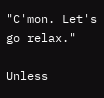"C'mon. Let's go relax."

Unless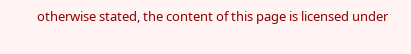otherwise stated, the content of this page is licensed under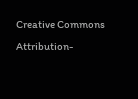Creative Commons Attribution-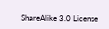ShareAlike 3.0 License